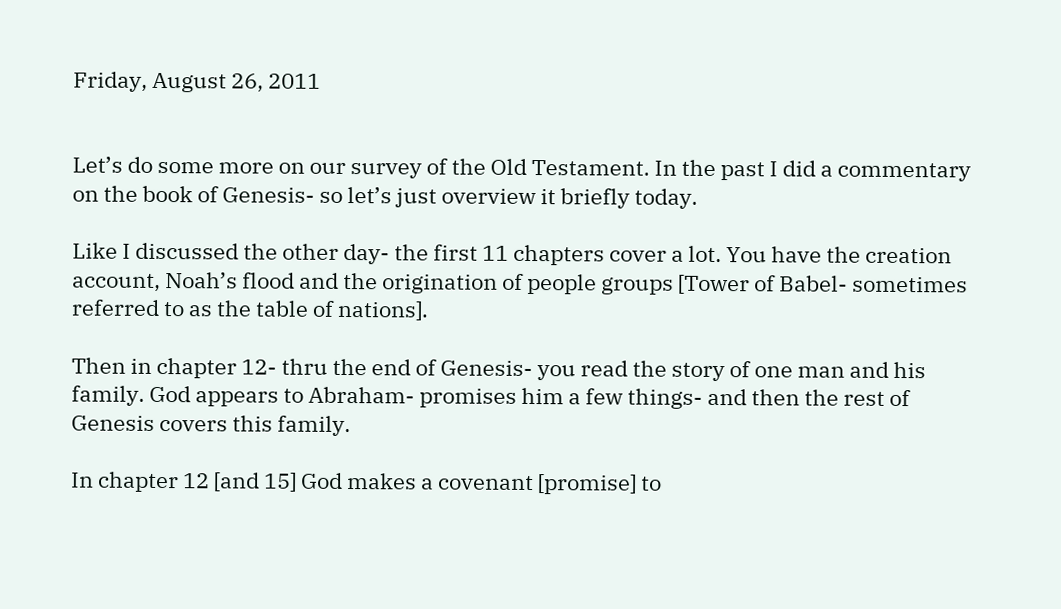Friday, August 26, 2011


Let’s do some more on our survey of the Old Testament. In the past I did a commentary on the book of Genesis- so let’s just overview it briefly today.

Like I discussed the other day- the first 11 chapters cover a lot. You have the creation account, Noah’s flood and the origination of people groups [Tower of Babel- sometimes referred to as the table of nations].

Then in chapter 12- thru the end of Genesis- you read the story of one man and his family. God appears to Abraham- promises him a few things- and then the rest of Genesis covers this family.

In chapter 12 [and 15] God makes a covenant [promise] to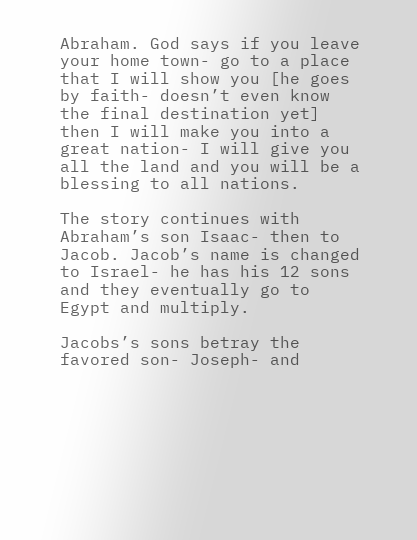Abraham. God says if you leave your home town- go to a place that I will show you [he goes by faith- doesn’t even know the final destination yet] then I will make you into a great nation- I will give you all the land and you will be a blessing to all nations.

The story continues with Abraham’s son Isaac- then to Jacob. Jacob’s name is changed to Israel- he has his 12 sons and they eventually go to Egypt and multiply.

Jacobs’s sons betray the favored son- Joseph- and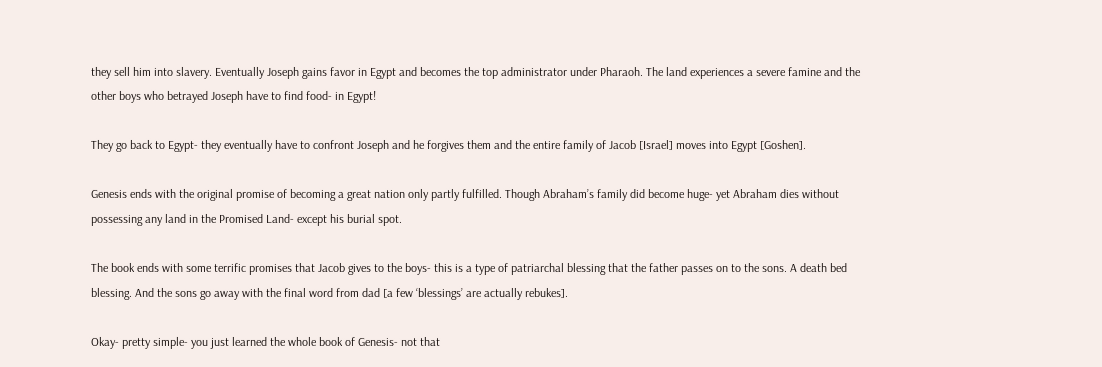they sell him into slavery. Eventually Joseph gains favor in Egypt and becomes the top administrator under Pharaoh. The land experiences a severe famine and the other boys who betrayed Joseph have to find food- in Egypt!

They go back to Egypt- they eventually have to confront Joseph and he forgives them and the entire family of Jacob [Israel] moves into Egypt [Goshen].

Genesis ends with the original promise of becoming a great nation only partly fulfilled. Though Abraham’s family did become huge- yet Abraham dies without possessing any land in the Promised Land- except his burial spot.

The book ends with some terrific promises that Jacob gives to the boys- this is a type of patriarchal blessing that the father passes on to the sons. A death bed blessing. And the sons go away with the final word from dad [a few ‘blessings’ are actually rebukes].

Okay- pretty simple- you just learned the whole book of Genesis- not that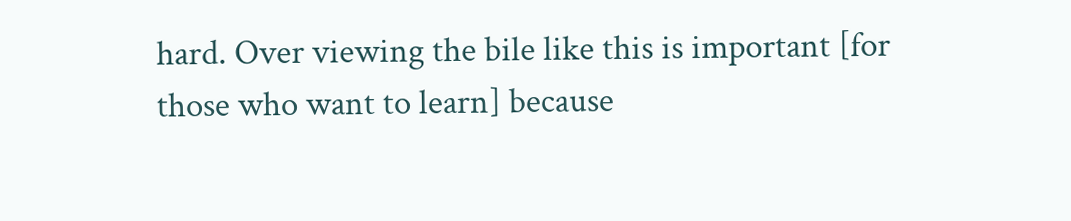hard. Over viewing the bile like this is important [for those who want to learn] because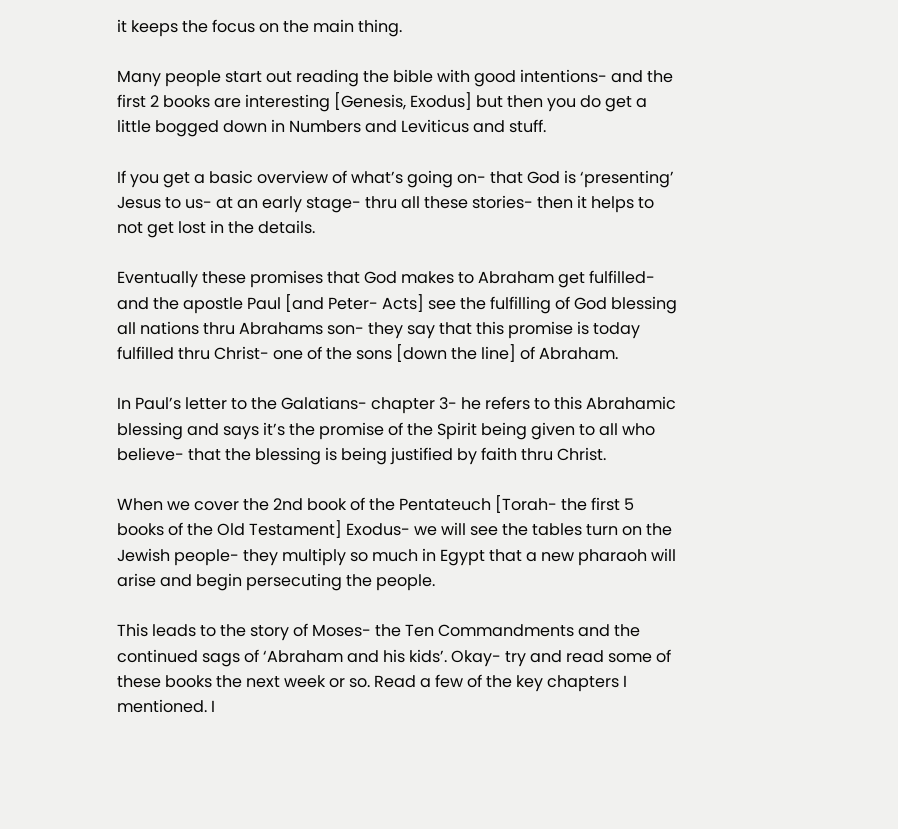it keeps the focus on the main thing.

Many people start out reading the bible with good intentions- and the first 2 books are interesting [Genesis, Exodus] but then you do get a little bogged down in Numbers and Leviticus and stuff.

If you get a basic overview of what’s going on- that God is ‘presenting’ Jesus to us- at an early stage- thru all these stories- then it helps to not get lost in the details.

Eventually these promises that God makes to Abraham get fulfilled- and the apostle Paul [and Peter- Acts] see the fulfilling of God blessing all nations thru Abrahams son- they say that this promise is today fulfilled thru Christ- one of the sons [down the line] of Abraham.

In Paul’s letter to the Galatians- chapter 3- he refers to this Abrahamic blessing and says it’s the promise of the Spirit being given to all who believe- that the blessing is being justified by faith thru Christ.

When we cover the 2nd book of the Pentateuch [Torah- the first 5 books of the Old Testament] Exodus- we will see the tables turn on the Jewish people- they multiply so much in Egypt that a new pharaoh will arise and begin persecuting the people.

This leads to the story of Moses- the Ten Commandments and the continued sags of ‘Abraham and his kids’. Okay- try and read some of these books the next week or so. Read a few of the key chapters I mentioned. I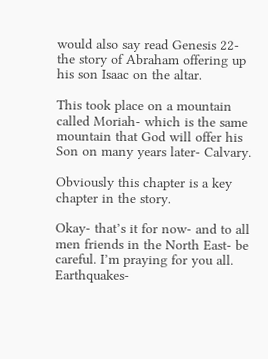would also say read Genesis 22- the story of Abraham offering up his son Isaac on the altar.

This took place on a mountain called Moriah- which is the same mountain that God will offer his Son on many years later- Calvary.

Obviously this chapter is a key chapter in the story.

Okay- that’s it for now- and to all men friends in the North East- be careful. I’m praying for you all. Earthquakes-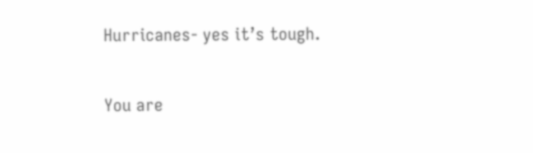Hurricanes- yes it’s tough.

You are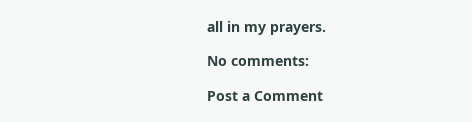all in my prayers.

No comments:

Post a Comment